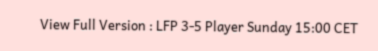View Full Version : LFP 3-5 Player Sunday 15:00 CET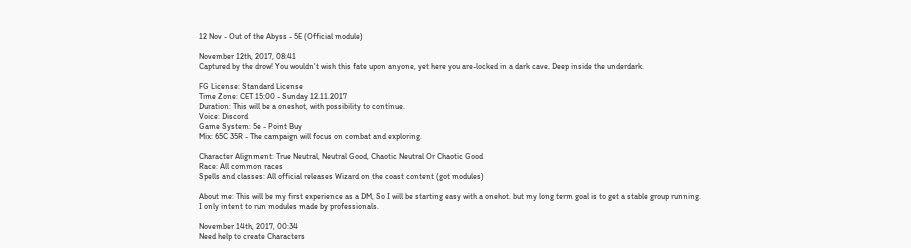12 Nov - Out of the Abyss - 5E (Official module)

November 12th, 2017, 08:41
Captured by the drow! You wouldn't wish this fate upon anyone, yet here you are-locked in a dark cave. Deep inside the underdark.

FG License: Standard License
Time Zone: CET 15:00 - Sunday 12.11.2017
Duration: This will be a oneshot, with possibility to continue.
Voice: Discord
Game System: 5e - Point Buy
Mix: 65C 35R - The campaign will focus on combat and exploring.

Character Alignment: True Neutral, Neutral Good, Chaotic Neutral Or Chaotic Good
Race: All common races
Spells and classes: All official releases Wizard on the coast content (got modules)

About me: This will be my first experience as a DM, So I will be starting easy with a onehot. but my long term goal is to get a stable group running.
I only intent to run modules made by professionals.

November 14th, 2017, 00:34
Need help to create Characters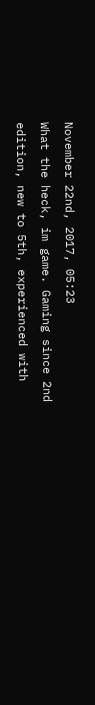November 22nd, 2017, 05:23
What the heck, im game. Gaming since 2nd edition, new to 5th, experienced with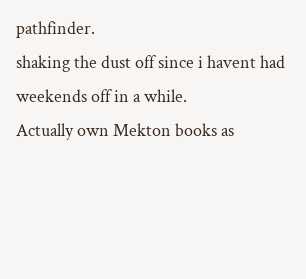pathfinder.
shaking the dust off since i havent had weekends off in a while.
Actually own Mekton books as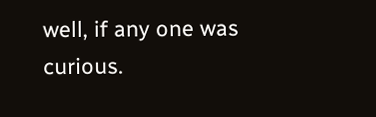well, if any one was curious.